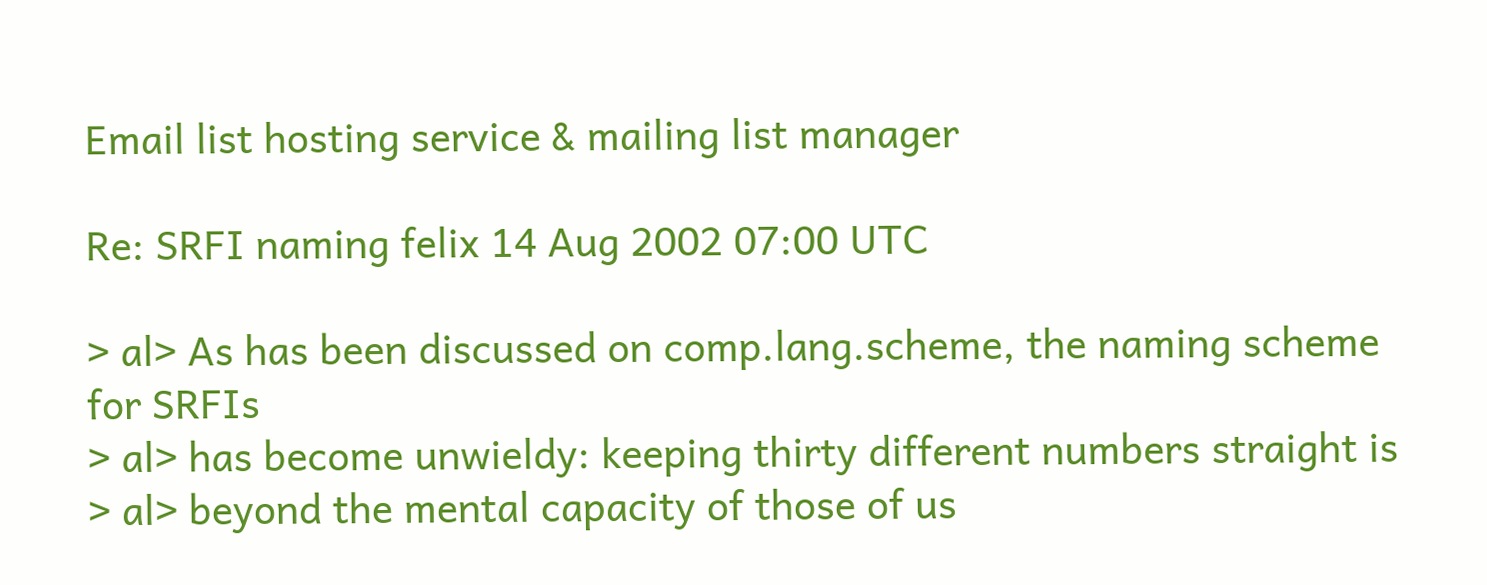Email list hosting service & mailing list manager

Re: SRFI naming felix 14 Aug 2002 07:00 UTC

> al> As has been discussed on comp.lang.scheme, the naming scheme for SRFIs
> al> has become unwieldy: keeping thirty different numbers straight is
> al> beyond the mental capacity of those of us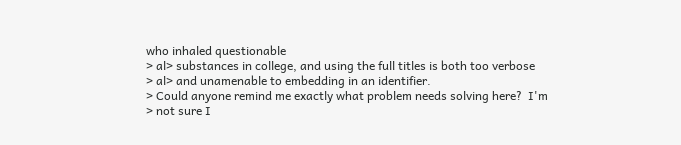who inhaled questionable
> al> substances in college, and using the full titles is both too verbose
> al> and unamenable to embedding in an identifier.
> Could anyone remind me exactly what problem needs solving here?  I'm
> not sure I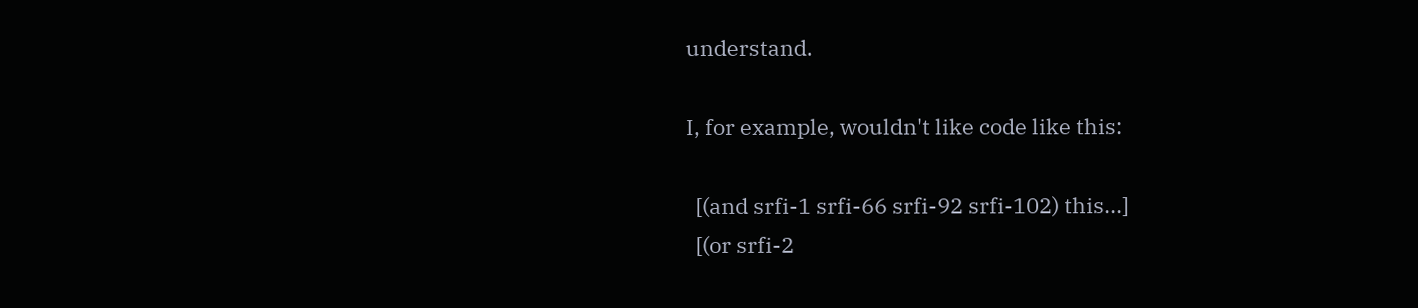understand.

I, for example, wouldn't like code like this:

  [(and srfi-1 srfi-66 srfi-92 srfi-102) this...]
  [(or srfi-2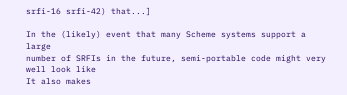srfi-16 srfi-42) that...]

In the (likely) event that many Scheme systems support a large
number of SRFIs in the future, semi-portable code might very well look like
It also makes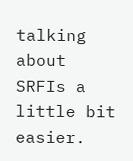talking about SRFIs a little bit easier.